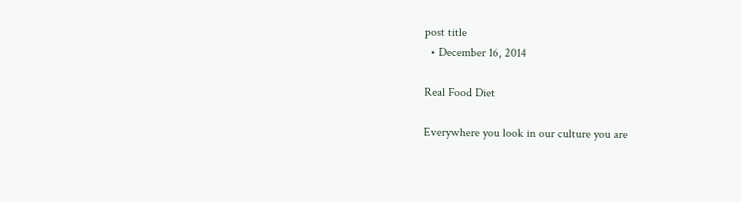post title
  • December 16, 2014

Real Food Diet

Everywhere you look in our culture you are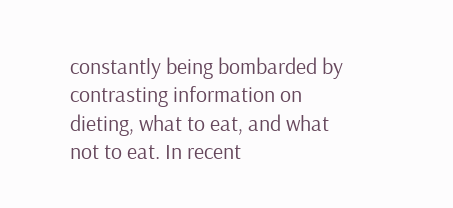constantly being bombarded by contrasting information on dieting, what to eat, and what not to eat. In recent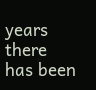years there has been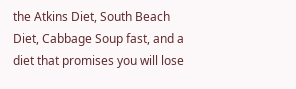the Atkins Diet, South Beach Diet, Cabbage Soup fast, and a diet that promises you will lose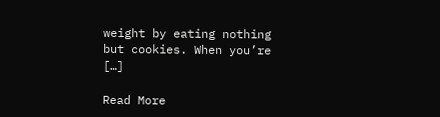weight by eating nothing but cookies. When you’re […]

Read More